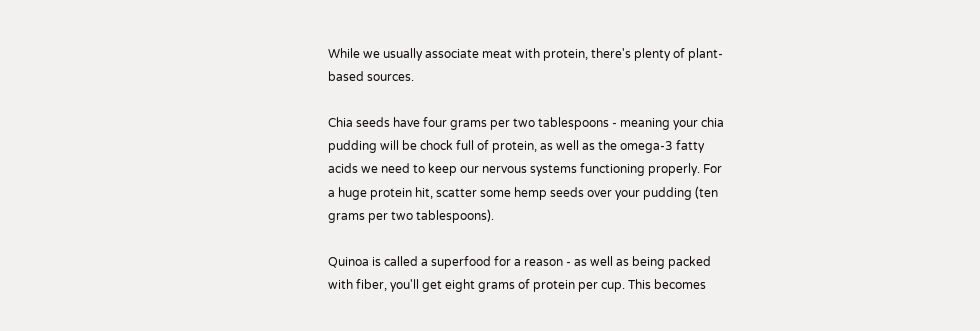While we usually associate meat with protein, there's plenty of plant-based sources.

Chia seeds have four grams per two tablespoons - meaning your chia pudding will be chock full of protein, as well as the omega-3 fatty acids we need to keep our nervous systems functioning properly. For a huge protein hit, scatter some hemp seeds over your pudding (ten grams per two tablespoons).

Quinoa is called a superfood for a reason - as well as being packed with fiber, you'll get eight grams of protein per cup. This becomes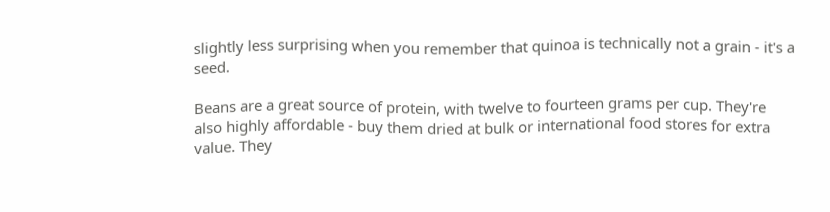slightly less surprising when you remember that quinoa is technically not a grain - it's a seed.

Beans are a great source of protein, with twelve to fourteen grams per cup. They're also highly affordable - buy them dried at bulk or international food stores for extra value. They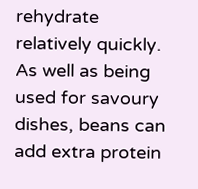rehydrate relatively quickly. As well as being used for savoury dishes, beans can add extra protein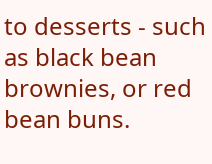to desserts - such as black bean brownies, or red bean buns.